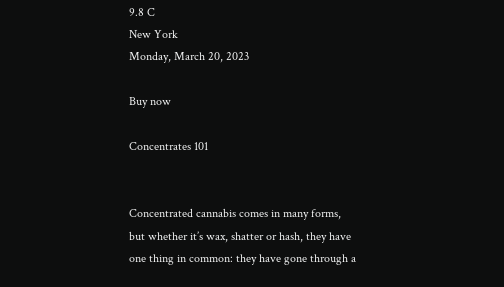9.8 C
New York
Monday, March 20, 2023

Buy now

Concentrates 101


Concentrated cannabis comes in many forms, but whether it’s wax, shatter or hash, they have one thing in common: they have gone through a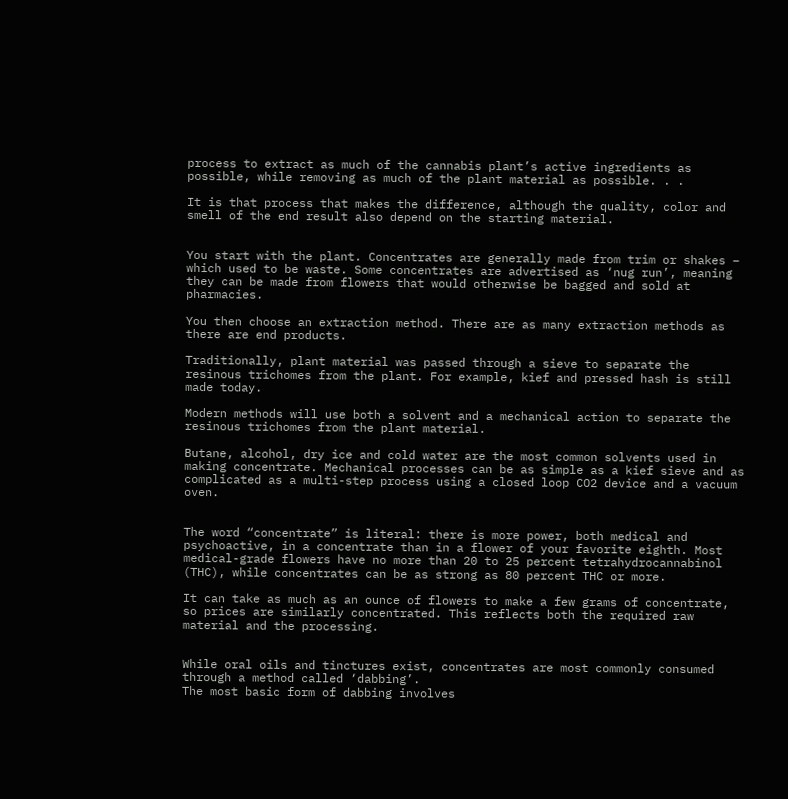process to extract as much of the cannabis plant’s active ingredients as possible, while removing as much of the plant material as possible. . .

It is that process that makes the difference, although the quality, color and smell of the end result also depend on the starting material.


You start with the plant. Concentrates are generally made from trim or shakes – which used to be waste. Some concentrates are advertised as ‘nug run’, meaning they can be made from flowers that would otherwise be bagged and sold at pharmacies.

You then choose an extraction method. There are as many extraction methods as there are end products.

Traditionally, plant material was passed through a sieve to separate the resinous trichomes from the plant. For example, kief and pressed hash is still made today.

Modern methods will use both a solvent and a mechanical action to separate the resinous trichomes from the plant material.

Butane, alcohol, dry ice and cold water are the most common solvents used in making concentrate. Mechanical processes can be as simple as a kief sieve and as complicated as a multi-step process using a closed loop CO2 device and a vacuum oven.


The word “concentrate” is literal: there is more power, both medical and psychoactive, in a concentrate than in a flower of your favorite eighth. Most medical-grade flowers have no more than 20 to 25 percent tetrahydrocannabinol (THC), while concentrates can be as strong as 80 percent THC or more.

It can take as much as an ounce of flowers to make a few grams of concentrate, so prices are similarly concentrated. This reflects both the required raw material and the processing.


While oral oils and tinctures exist, concentrates are most commonly consumed through a method called ‘dabbing’.
The most basic form of dabbing involves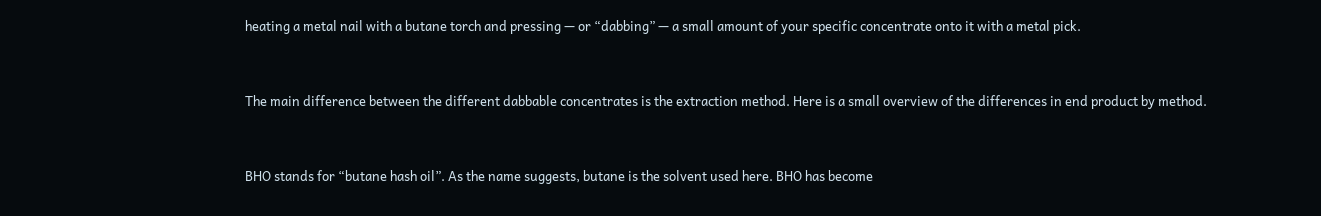heating a metal nail with a butane torch and pressing — or “dabbing” — a small amount of your specific concentrate onto it with a metal pick.


The main difference between the different dabbable concentrates is the extraction method. Here is a small overview of the differences in end product by method.


BHO stands for “butane hash oil”. As the name suggests, butane is the solvent used here. BHO has become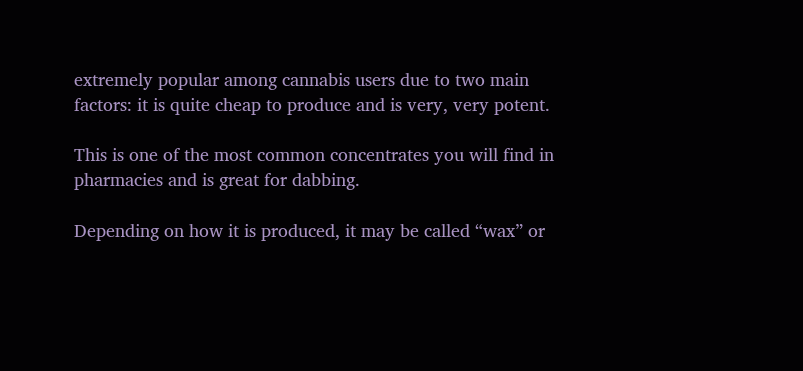extremely popular among cannabis users due to two main factors: it is quite cheap to produce and is very, very potent.

This is one of the most common concentrates you will find in pharmacies and is great for dabbing.

Depending on how it is produced, it may be called “wax” or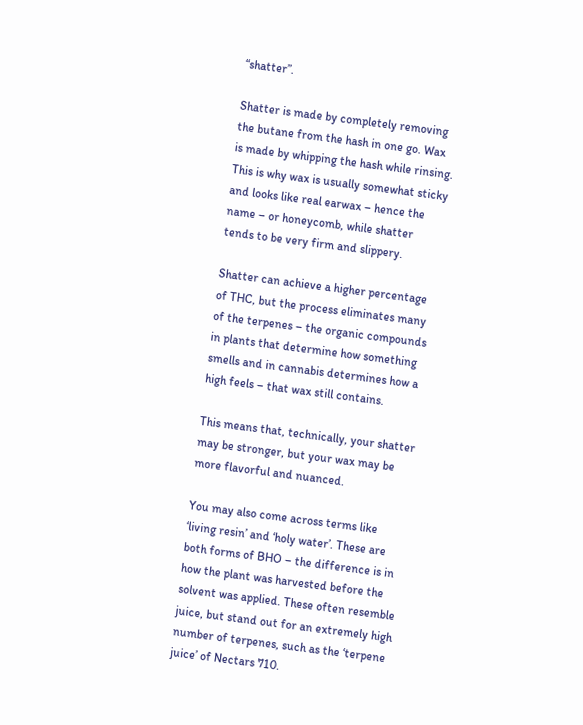“shatter”.

Shatter is made by completely removing the butane from the hash in one go. Wax is made by whipping the hash while rinsing. This is why wax is usually somewhat sticky and looks like real earwax – hence the name – or honeycomb, while shatter tends to be very firm and slippery.

Shatter can achieve a higher percentage of THC, but the process eliminates many of the terpenes – the organic compounds in plants that determine how something smells and in cannabis determines how a high feels – that wax still contains.

This means that, technically, your shatter may be stronger, but your wax may be more flavorful and nuanced.

You may also come across terms like ‘living resin’ and ‘holy water’. These are both forms of BHO – the difference is in how the plant was harvested before the solvent was applied. These often resemble juice, but stand out for an extremely high number of terpenes, such as the ‘terpene juice’ of Nectars 710.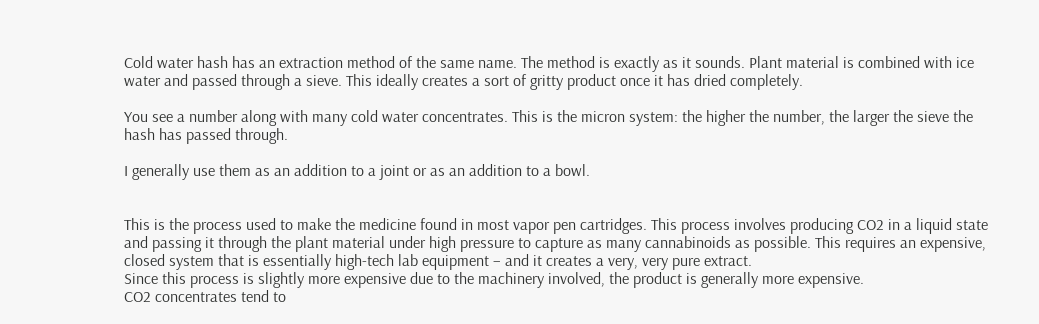Cold water hash has an extraction method of the same name. The method is exactly as it sounds. Plant material is combined with ice water and passed through a sieve. This ideally creates a sort of gritty product once it has dried completely.

You see a number along with many cold water concentrates. This is the micron system: the higher the number, the larger the sieve the hash has passed through.

I generally use them as an addition to a joint or as an addition to a bowl.


This is the process used to make the medicine found in most vapor pen cartridges. This process involves producing CO2 in a liquid state and passing it through the plant material under high pressure to capture as many cannabinoids as possible. This requires an expensive, closed system that is essentially high-tech lab equipment – and it creates a very, very pure extract.
Since this process is slightly more expensive due to the machinery involved, the product is generally more expensive.
CO2 concentrates tend to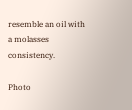resemble an oil with a molasses consistency.

Photo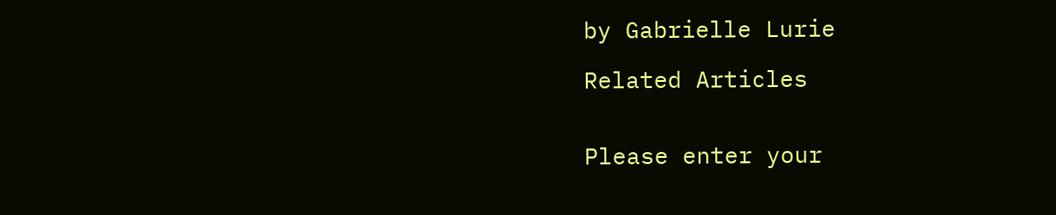by Gabrielle Lurie

Related Articles


Please enter your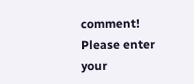comment!
Please enter your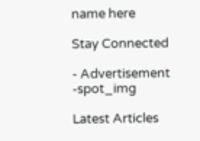name here

Stay Connected

- Advertisement -spot_img

Latest Articles